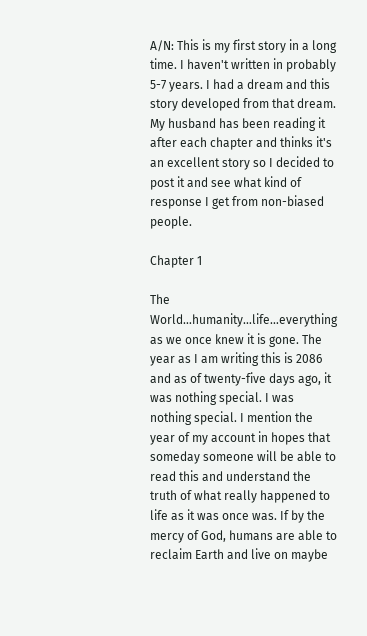A/N: This is my first story in a long time. I haven't written in probably 5-7 years. I had a dream and this story developed from that dream. My husband has been reading it after each chapter and thinks it's an excellent story so I decided to post it and see what kind of response I get from non-biased people.

Chapter 1

The World…humanity…life…everything as we once knew it is gone. The year as I am writing this is 2086 and as of twenty-five days ago, it was nothing special. I was nothing special. I mention the year of my account in hopes that someday someone will be able to read this and understand the truth of what really happened to life as it was once was. If by the mercy of God, humans are able to reclaim Earth and live on maybe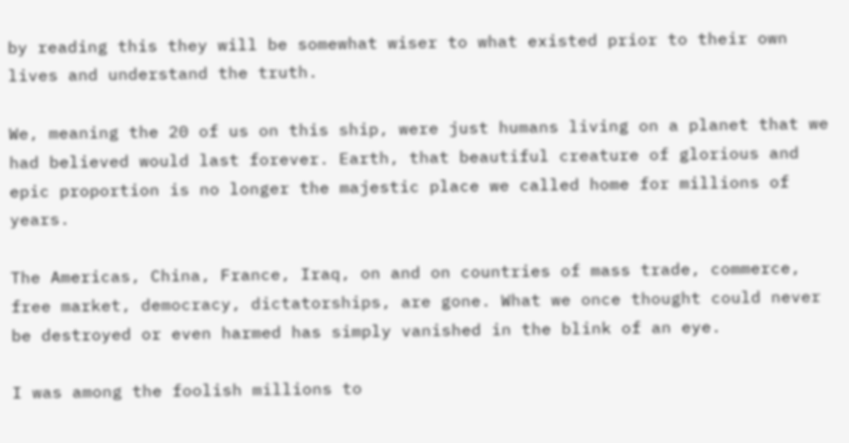by reading this they will be somewhat wiser to what existed prior to their own lives and understand the truth.

We, meaning the 20 of us on this ship, were just humans living on a planet that we had believed would last forever. Earth, that beautiful creature of glorious and epic proportion is no longer the majestic place we called home for millions of years.

The Americas, China, France, Iraq, on and on countries of mass trade, commerce, free market, democracy, dictatorships, are gone. What we once thought could never be destroyed or even harmed has simply vanished in the blink of an eye.

I was among the foolish millions to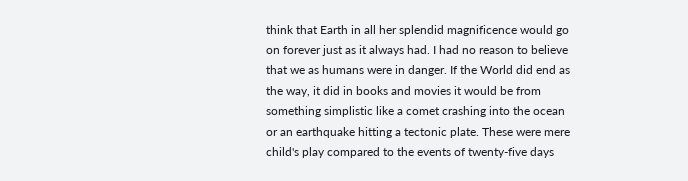think that Earth in all her splendid magnificence would go on forever just as it always had. I had no reason to believe that we as humans were in danger. If the World did end as the way, it did in books and movies it would be from something simplistic like a comet crashing into the ocean or an earthquake hitting a tectonic plate. These were mere child's play compared to the events of twenty-five days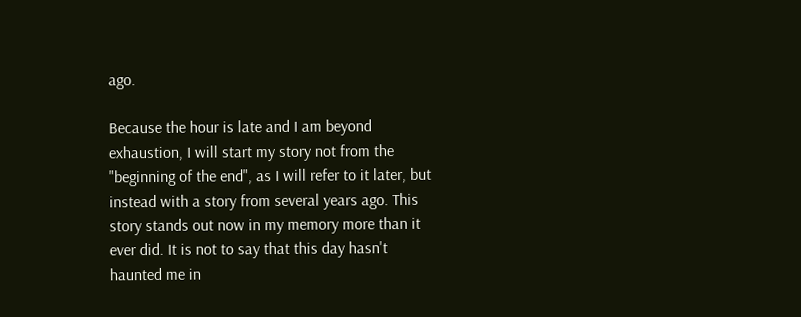ago.

Because the hour is late and I am beyond exhaustion, I will start my story not from the "beginning of the end", as I will refer to it later, but instead with a story from several years ago. This story stands out now in my memory more than it ever did. It is not to say that this day hasn't haunted me in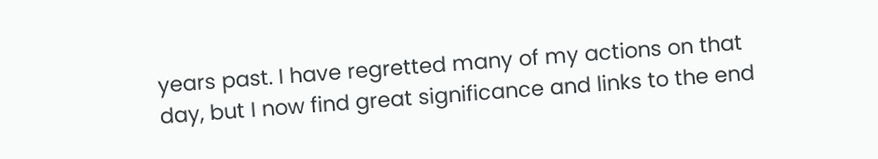years past. I have regretted many of my actions on that day, but I now find great significance and links to the end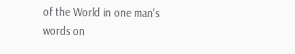of the World in one man's words on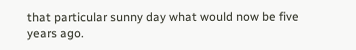that particular sunny day what would now be five years ago.